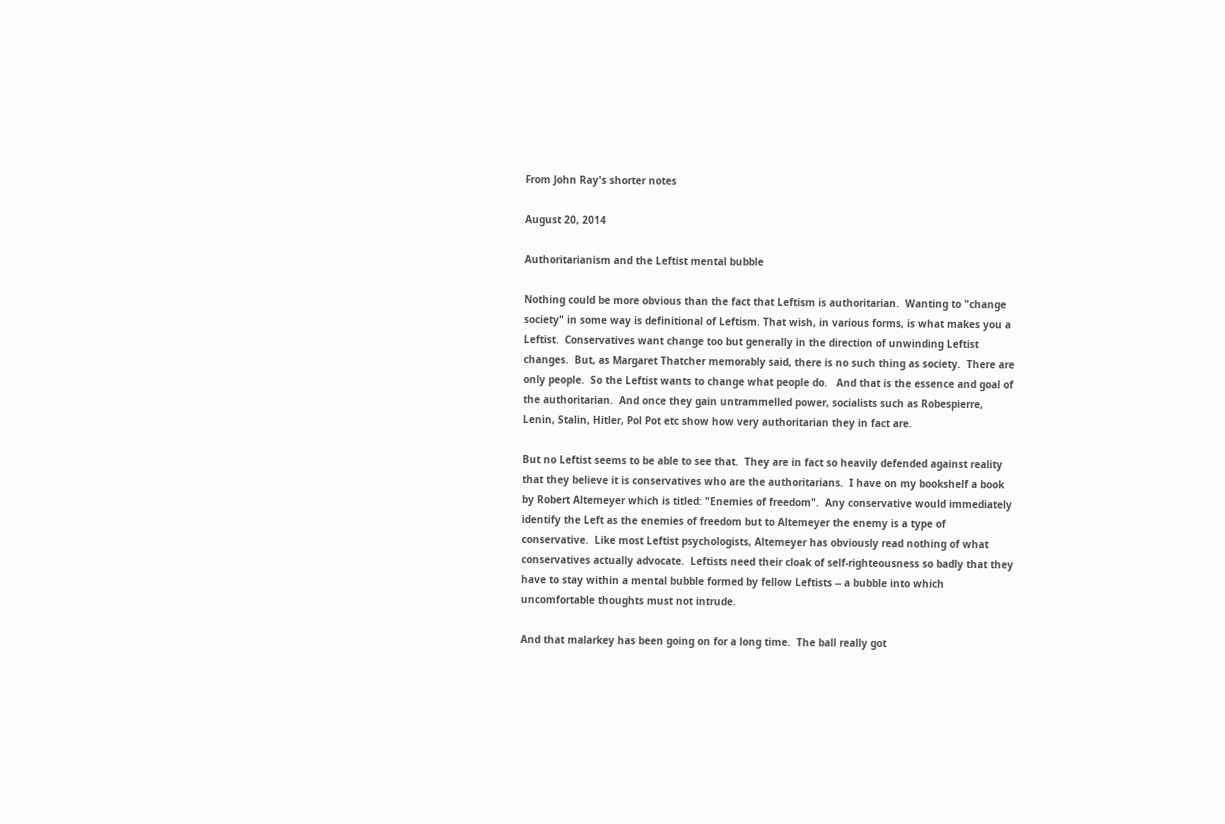From John Ray's shorter notes

August 20, 2014

Authoritarianism and the Leftist mental bubble

Nothing could be more obvious than the fact that Leftism is authoritarian.  Wanting to "change society" in some way is definitional of Leftism. That wish, in various forms, is what makes you a Leftist.  Conservatives want change too but generally in the direction of unwinding Leftist changes.  But, as Margaret Thatcher memorably said, there is no such thing as society.  There are only people.  So the Leftist wants to change what people do.   And that is the essence and goal of the authoritarian.  And once they gain untrammelled power, socialists such as Robespierre, Lenin, Stalin, Hitler, Pol Pot etc show how very authoritarian they in fact are.

But no Leftist seems to be able to see that.  They are in fact so heavily defended against reality that they believe it is conservatives who are the authoritarians.  I have on my bookshelf a book by Robert Altemeyer which is titled: "Enemies of freedom".  Any conservative would immediately identify the Left as the enemies of freedom but to Altemeyer the enemy is a type of conservative.  Like most Leftist psychologists, Altemeyer has obviously read nothing of what conservatives actually advocate.  Leftists need their cloak of self-righteousness so badly that they have to stay within a mental bubble formed by fellow Leftists -- a bubble into which uncomfortable thoughts must not intrude.

And that malarkey has been going on for a long time.  The ball really got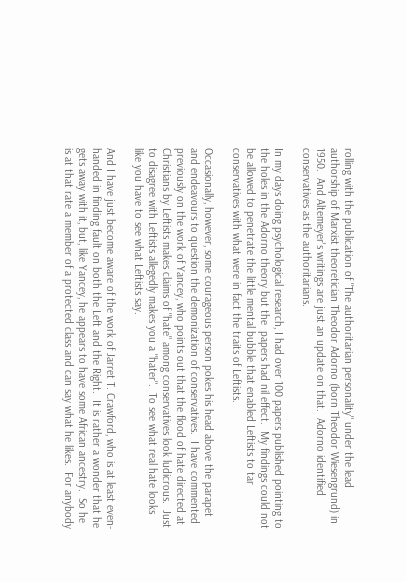rolling with the publication of "The authoritarian personality" under the lead authorship of Marxist theoretician Theodor Adorno (born Theodor Wiesengrund) in 1950.  And Altemeyer's writings are just an update on that.  Adorno identified conservatives as the authoritarians.

In my days doing psychological research, I had over 100 papers published pointing to the holes in the Adorno theory but the  papers had nil effect.  My findings could not be allowed to penetrate the little mental bubble that enabled Leftists to tar conservatives with what were in fact the traits of Leftists.

Occasionally, however, some courageous person pokes his head above the parapet and endeavours to question the demonization of conservatives.  I have commented previously on the work of Yancey, who points out that the flood of hate directed at Christians by Leftists makes claims of "hate" among conservatives look ludicrous.  Just to disagree with Leftists allegedly makes you a "hater".  To see what real hate looks like you have to see what Leftists say.

And I have just become aware of the work of Jarret T. Crawford, who is at least even-handed in finding fault on both the Left and the Right.  It is rather a wonder that he gets away with it, but, like Yancey, he appears to have some African ancestry.  So he is at that rate a member of a protected class and can say what he likes.  For anybody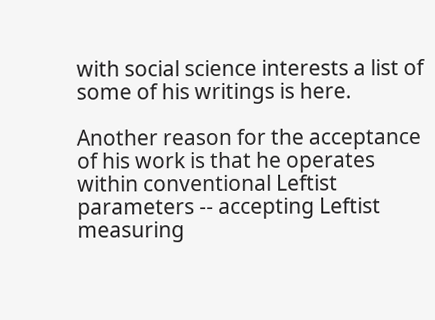with social science interests a list of some of his writings is here.

Another reason for the acceptance of his work is that he operates within conventional Leftist parameters -- accepting Leftist measuring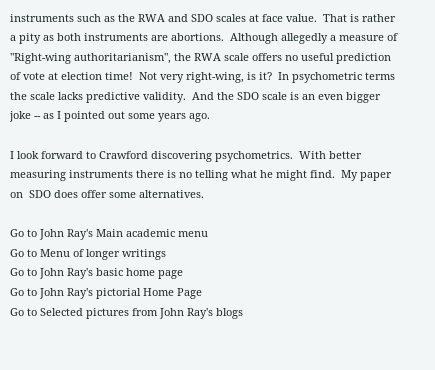instruments such as the RWA and SDO scales at face value.  That is rather a pity as both instruments are abortions.  Although allegedly a measure of "Right-wing authoritarianism", the RWA scale offers no useful prediction of vote at election time!  Not very right-wing, is it?  In psychometric terms the scale lacks predictive validity.  And the SDO scale is an even bigger joke -- as I pointed out some years ago.

I look forward to Crawford discovering psychometrics.  With better measuring instruments there is no telling what he might find.  My paper on  SDO does offer some alternatives.

Go to John Ray's Main academic menu
Go to Menu of longer writings
Go to John Ray's basic home page
Go to John Ray's pictorial Home Page
Go to Selected pictures from John Ray's blogs